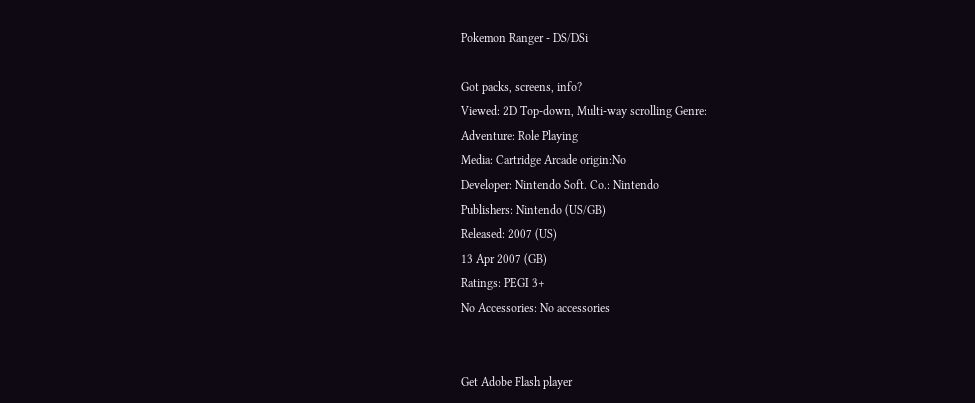Pokemon Ranger - DS/DSi

Got packs, screens, info?
Viewed: 2D Top-down, Multi-way scrolling Genre:
Adventure: Role Playing
Media: Cartridge Arcade origin:No
Developer: Nintendo Soft. Co.: Nintendo
Publishers: Nintendo (US/GB)
Released: 2007 (US)
13 Apr 2007 (GB)
Ratings: PEGI 3+
No Accessories: No accessories


Get Adobe Flash player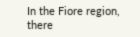In the Fiore region, there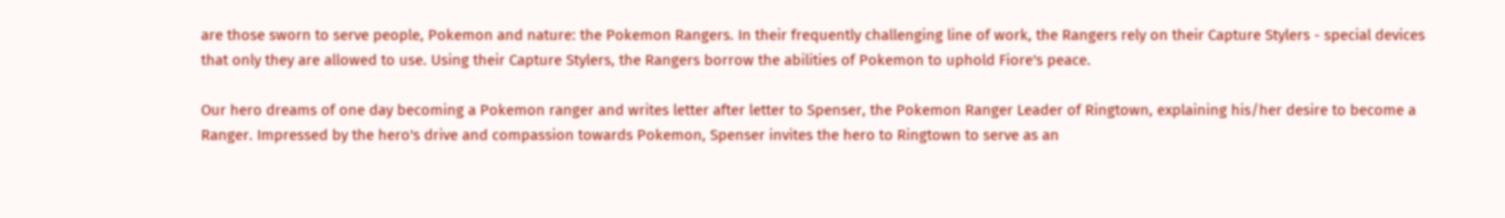are those sworn to serve people, Pokemon and nature: the Pokemon Rangers. In their frequently challenging line of work, the Rangers rely on their Capture Stylers - special devices that only they are allowed to use. Using their Capture Stylers, the Rangers borrow the abilities of Pokemon to uphold Fiore's peace.

Our hero dreams of one day becoming a Pokemon ranger and writes letter after letter to Spenser, the Pokemon Ranger Leader of Ringtown, explaining his/her desire to become a Ranger. Impressed by the hero's drive and compassion towards Pokemon, Spenser invites the hero to Ringtown to serve as an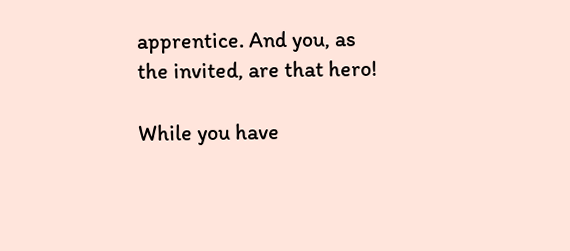apprentice. And you, as the invited, are that hero!

While you have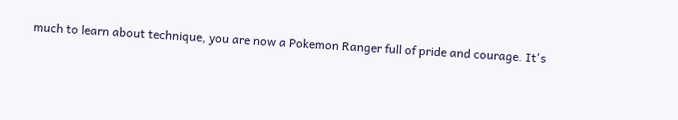much to learn about technique, you are now a Pokemon Ranger full of pride and courage. It's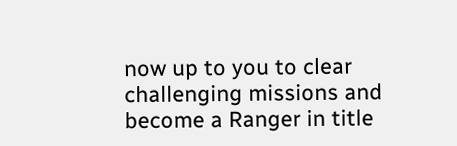now up to you to clear challenging missions and become a Ranger in title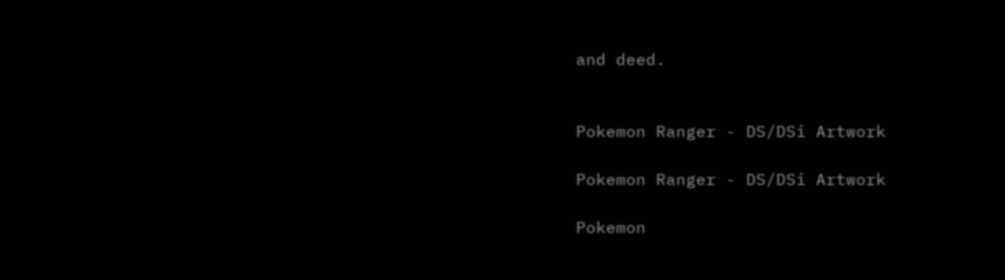and deed.


Pokemon Ranger - DS/DSi Artwork

Pokemon Ranger - DS/DSi Artwork

Pokemon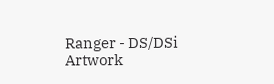Ranger - DS/DSi Artwork